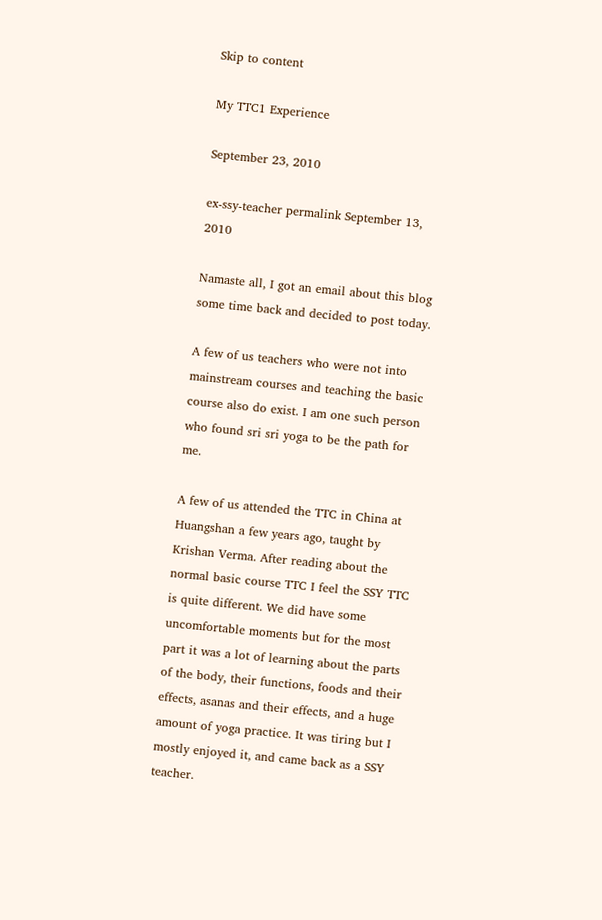Skip to content

My TTC1 Experience

September 23, 2010

ex-ssy-teacher permalink September 13, 2010

Namaste all, I got an email about this blog some time back and decided to post today.

A few of us teachers who were not into mainstream courses and teaching the basic course also do exist. I am one such person who found sri sri yoga to be the path for me.

A few of us attended the TTC in China at Huangshan a few years ago, taught by Krishan Verma. After reading about the normal basic course TTC I feel the SSY TTC is quite different. We did have some uncomfortable moments but for the most part it was a lot of learning about the parts of the body, their functions, foods and their effects, asanas and their effects, and a huge amount of yoga practice. It was tiring but I mostly enjoyed it, and came back as a SSY teacher.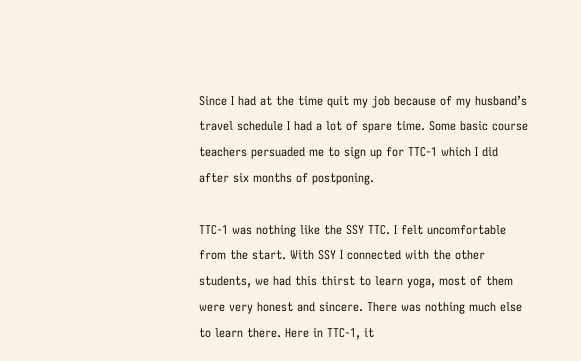Since I had at the time quit my job because of my husband’s travel schedule I had a lot of spare time. Some basic course teachers persuaded me to sign up for TTC-1 which I did after six months of postponing.

TTC-1 was nothing like the SSY TTC. I felt uncomfortable from the start. With SSY I connected with the other students, we had this thirst to learn yoga, most of them were very honest and sincere. There was nothing much else to learn there. Here in TTC-1, it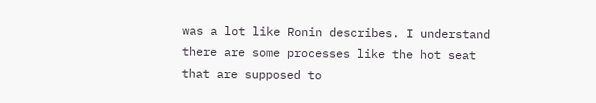was a lot like Ronin describes. I understand there are some processes like the hot seat that are supposed to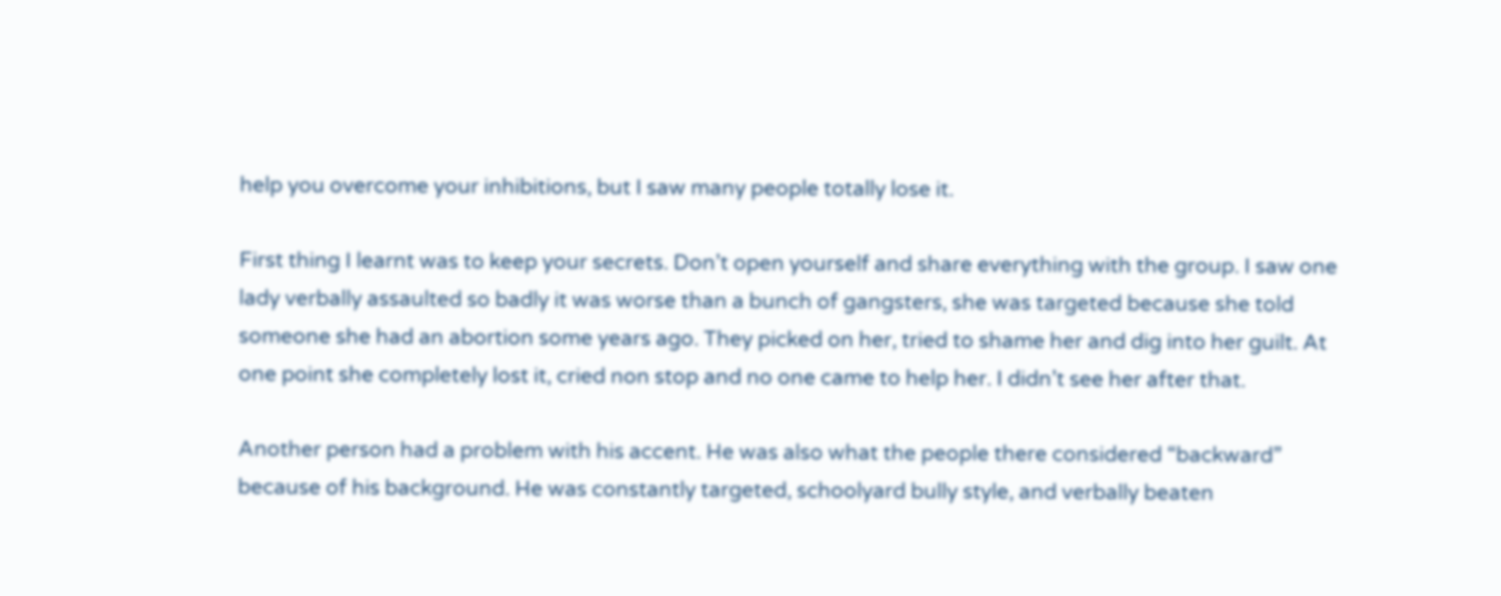help you overcome your inhibitions, but I saw many people totally lose it.

First thing I learnt was to keep your secrets. Don’t open yourself and share everything with the group. I saw one lady verbally assaulted so badly it was worse than a bunch of gangsters, she was targeted because she told someone she had an abortion some years ago. They picked on her, tried to shame her and dig into her guilt. At one point she completely lost it, cried non stop and no one came to help her. I didn’t see her after that.

Another person had a problem with his accent. He was also what the people there considered “backward” because of his background. He was constantly targeted, schoolyard bully style, and verbally beaten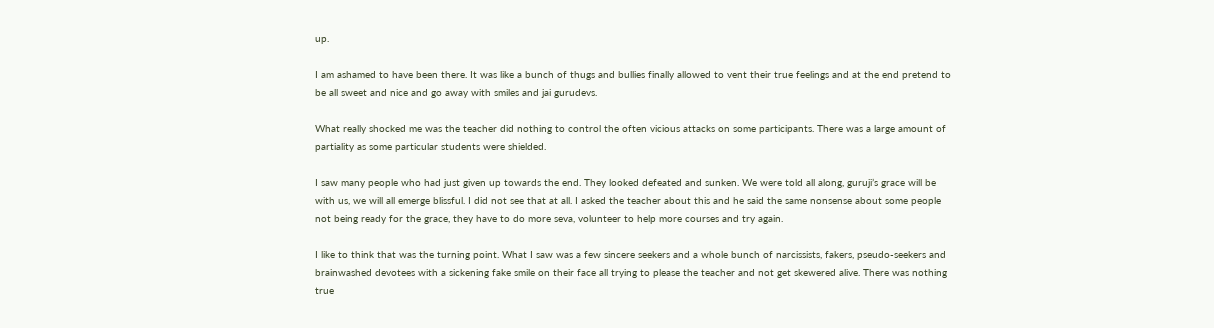up.

I am ashamed to have been there. It was like a bunch of thugs and bullies finally allowed to vent their true feelings and at the end pretend to be all sweet and nice and go away with smiles and jai gurudevs.

What really shocked me was the teacher did nothing to control the often vicious attacks on some participants. There was a large amount of partiality as some particular students were shielded.

I saw many people who had just given up towards the end. They looked defeated and sunken. We were told all along, guruji’s grace will be with us, we will all emerge blissful. I did not see that at all. I asked the teacher about this and he said the same nonsense about some people not being ready for the grace, they have to do more seva, volunteer to help more courses and try again.

I like to think that was the turning point. What I saw was a few sincere seekers and a whole bunch of narcissists, fakers, pseudo-seekers and brainwashed devotees with a sickening fake smile on their face all trying to please the teacher and not get skewered alive. There was nothing true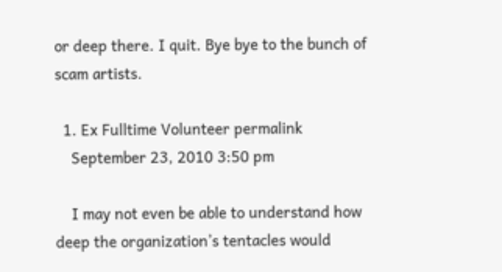or deep there. I quit. Bye bye to the bunch of scam artists.

  1. Ex Fulltime Volunteer permalink
    September 23, 2010 3:50 pm

    I may not even be able to understand how deep the organization’s tentacles would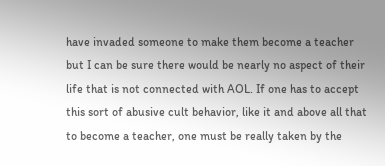have invaded someone to make them become a teacher but I can be sure there would be nearly no aspect of their life that is not connected with AOL. If one has to accept this sort of abusive cult behavior, like it and above all that to become a teacher, one must be really taken by the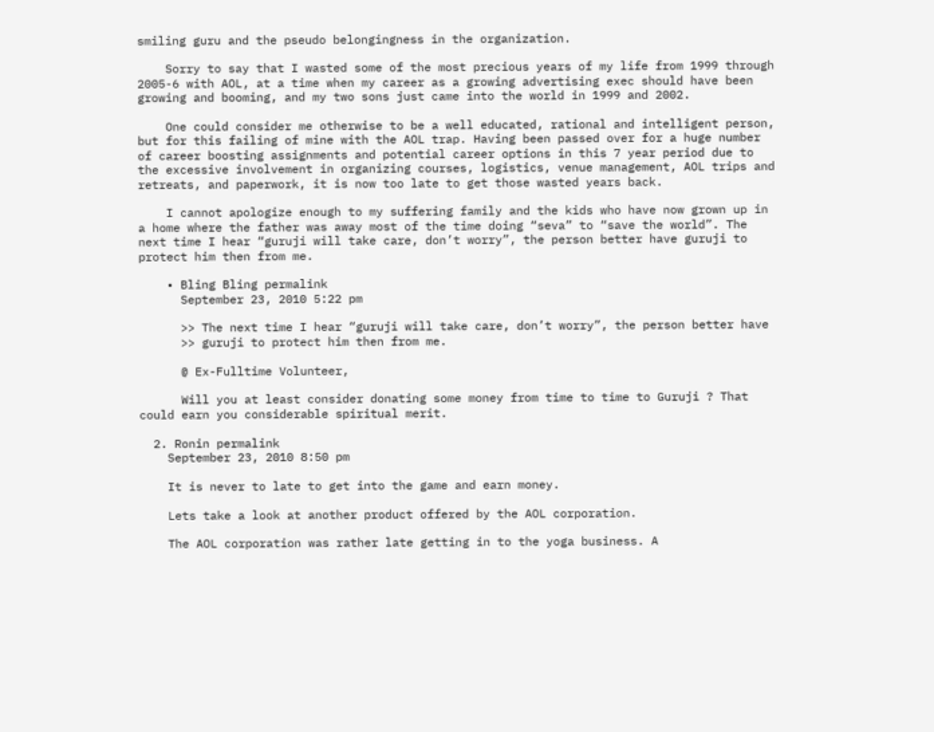smiling guru and the pseudo belongingness in the organization.

    Sorry to say that I wasted some of the most precious years of my life from 1999 through 2005-6 with AOL, at a time when my career as a growing advertising exec should have been growing and booming, and my two sons just came into the world in 1999 and 2002.

    One could consider me otherwise to be a well educated, rational and intelligent person, but for this failing of mine with the AOL trap. Having been passed over for a huge number of career boosting assignments and potential career options in this 7 year period due to the excessive involvement in organizing courses, logistics, venue management, AOL trips and retreats, and paperwork, it is now too late to get those wasted years back.

    I cannot apologize enough to my suffering family and the kids who have now grown up in a home where the father was away most of the time doing “seva” to “save the world”. The next time I hear “guruji will take care, don’t worry”, the person better have guruji to protect him then from me.

    • Bling Bling permalink
      September 23, 2010 5:22 pm

      >> The next time I hear “guruji will take care, don’t worry”, the person better have
      >> guruji to protect him then from me.

      @ Ex-Fulltime Volunteer,

      Will you at least consider donating some money from time to time to Guruji ? That could earn you considerable spiritual merit.

  2. Ronin permalink
    September 23, 2010 8:50 pm

    It is never to late to get into the game and earn money.

    Lets take a look at another product offered by the AOL corporation.

    The AOL corporation was rather late getting in to the yoga business. A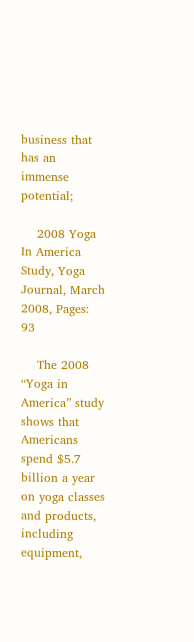business that has an immense potential;

    2008 Yoga In America Study, Yoga Journal, March 2008, Pages: 93

    The 2008 “Yoga in America” study shows that Americans spend $5.7 billion a year on yoga classes and products, including equipment,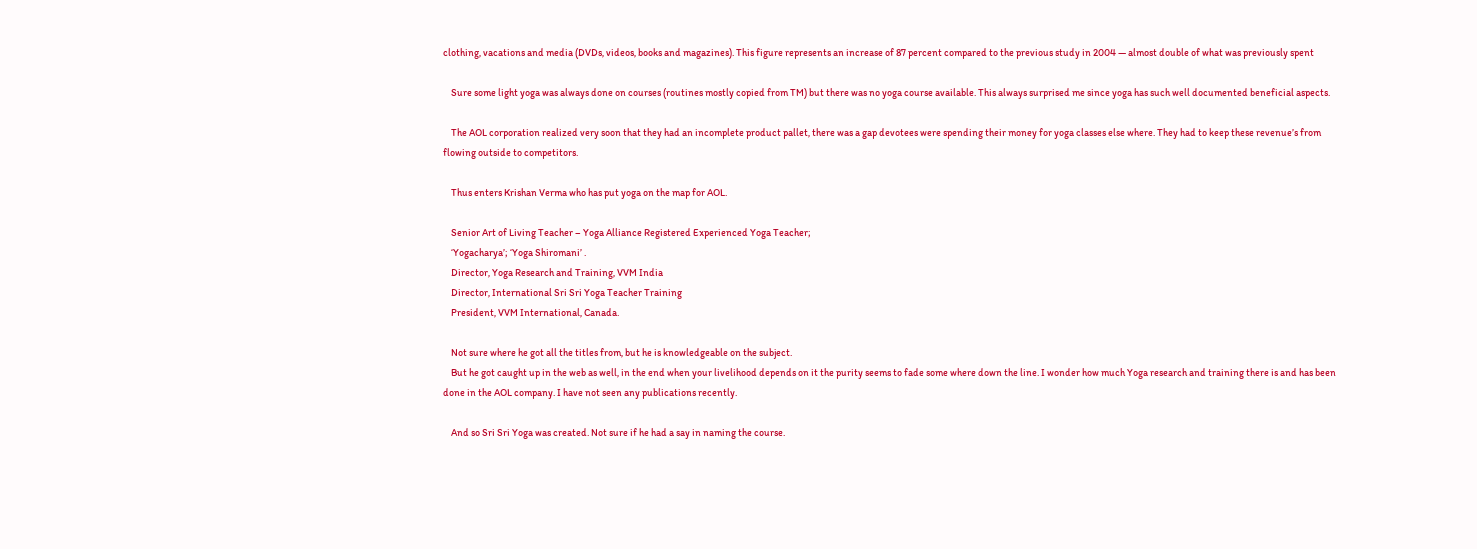clothing, vacations and media (DVDs, videos, books and magazines). This figure represents an increase of 87 percent compared to the previous study in 2004 — almost double of what was previously spent

    Sure some light yoga was always done on courses (routines mostly copied from TM) but there was no yoga course available. This always surprised me since yoga has such well documented beneficial aspects.

    The AOL corporation realized very soon that they had an incomplete product pallet, there was a gap devotees were spending their money for yoga classes else where. They had to keep these revenue’s from flowing outside to competitors.

    Thus enters Krishan Verma who has put yoga on the map for AOL.

    Senior Art of Living Teacher – Yoga Alliance Registered Experienced Yoga Teacher;
    ‘Yogacharya’; ‘Yoga Shiromani’ .
    Director, Yoga Research and Training, VVM India
    Director, International Sri Sri Yoga Teacher Training
    President, VVM International, Canada.

    Not sure where he got all the titles from, but he is knowledgeable on the subject.
    But he got caught up in the web as well, in the end when your livelihood depends on it the purity seems to fade some where down the line. I wonder how much Yoga research and training there is and has been done in the AOL company. I have not seen any publications recently.

    And so Sri Sri Yoga was created. Not sure if he had a say in naming the course.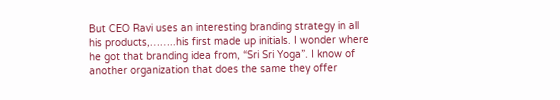But CEO Ravi uses an interesting branding strategy in all his products,……..his first made up initials. I wonder where he got that branding idea from, “Sri Sri Yoga”. I know of another organization that does the same they offer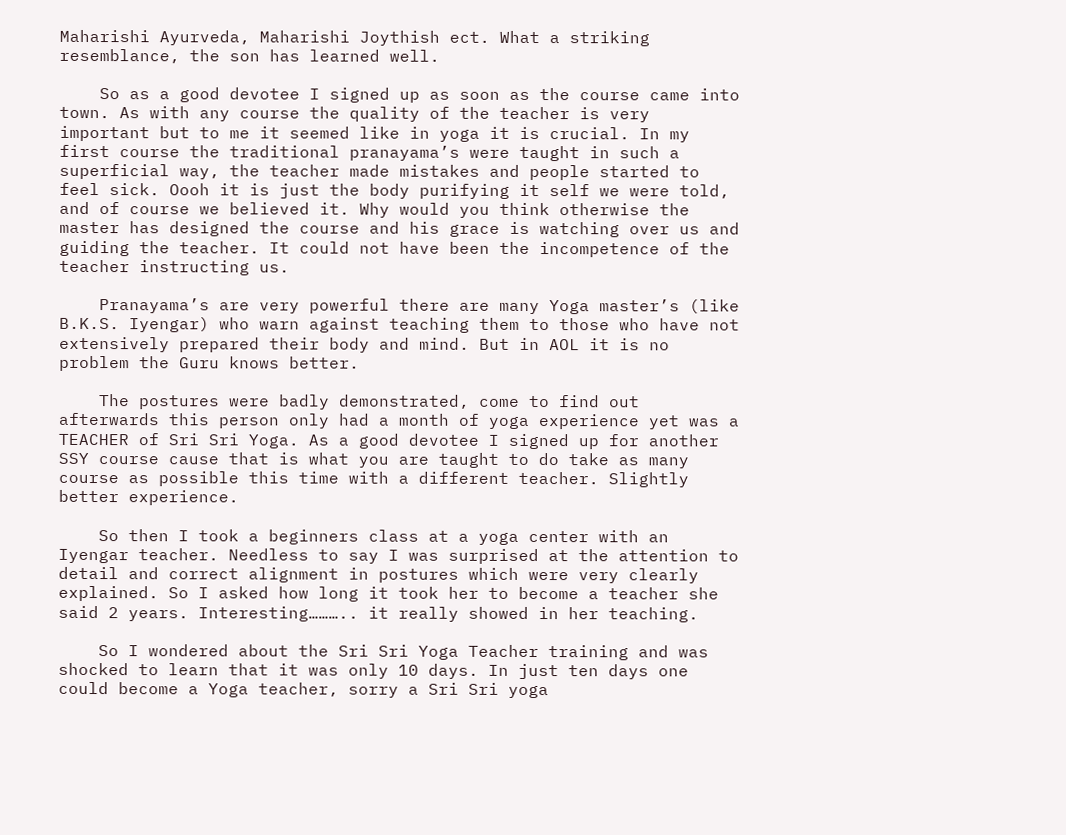Maharishi Ayurveda, Maharishi Joythish ect. What a striking resemblance, the son has learned well.

    So as a good devotee I signed up as soon as the course came into town. As with any course the quality of the teacher is very important but to me it seemed like in yoga it is crucial. In my first course the traditional pranayama’s were taught in such a superficial way, the teacher made mistakes and people started to feel sick. Oooh it is just the body purifying it self we were told, and of course we believed it. Why would you think otherwise the master has designed the course and his grace is watching over us and guiding the teacher. It could not have been the incompetence of the teacher instructing us.

    Pranayama’s are very powerful there are many Yoga master’s (like B.K.S. Iyengar) who warn against teaching them to those who have not extensively prepared their body and mind. But in AOL it is no problem the Guru knows better.

    The postures were badly demonstrated, come to find out afterwards this person only had a month of yoga experience yet was a TEACHER of Sri Sri Yoga. As a good devotee I signed up for another SSY course cause that is what you are taught to do take as many course as possible this time with a different teacher. Slightly better experience.

    So then I took a beginners class at a yoga center with an Iyengar teacher. Needless to say I was surprised at the attention to detail and correct alignment in postures which were very clearly explained. So I asked how long it took her to become a teacher she said 2 years. Interesting……….. it really showed in her teaching.

    So I wondered about the Sri Sri Yoga Teacher training and was shocked to learn that it was only 10 days. In just ten days one could become a Yoga teacher, sorry a Sri Sri yoga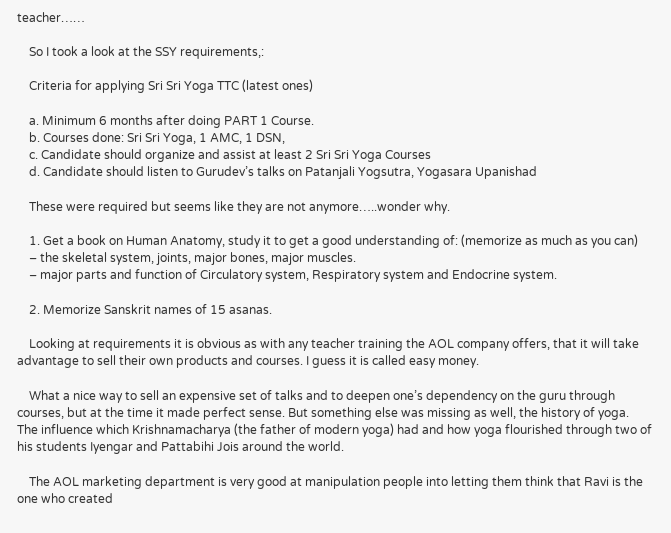teacher……

    So I took a look at the SSY requirements,:

    Criteria for applying Sri Sri Yoga TTC (latest ones)

    a. Minimum 6 months after doing PART 1 Course.
    b. Courses done: Sri Sri Yoga, 1 AMC, 1 DSN,
    c. Candidate should organize and assist at least 2 Sri Sri Yoga Courses
    d. Candidate should listen to Gurudev’s talks on Patanjali Yogsutra, Yogasara Upanishad

    These were required but seems like they are not anymore…..wonder why.

    1. Get a book on Human Anatomy, study it to get a good understanding of: (memorize as much as you can)
    – the skeletal system, joints, major bones, major muscles.
    – major parts and function of Circulatory system, Respiratory system and Endocrine system.

    2. Memorize Sanskrit names of 15 asanas.

    Looking at requirements it is obvious as with any teacher training the AOL company offers, that it will take advantage to sell their own products and courses. I guess it is called easy money.

    What a nice way to sell an expensive set of talks and to deepen one’s dependency on the guru through courses, but at the time it made perfect sense. But something else was missing as well, the history of yoga. The influence which Krishnamacharya (the father of modern yoga) had and how yoga flourished through two of his students Iyengar and Pattabihi Jois around the world.

    The AOL marketing department is very good at manipulation people into letting them think that Ravi is the one who created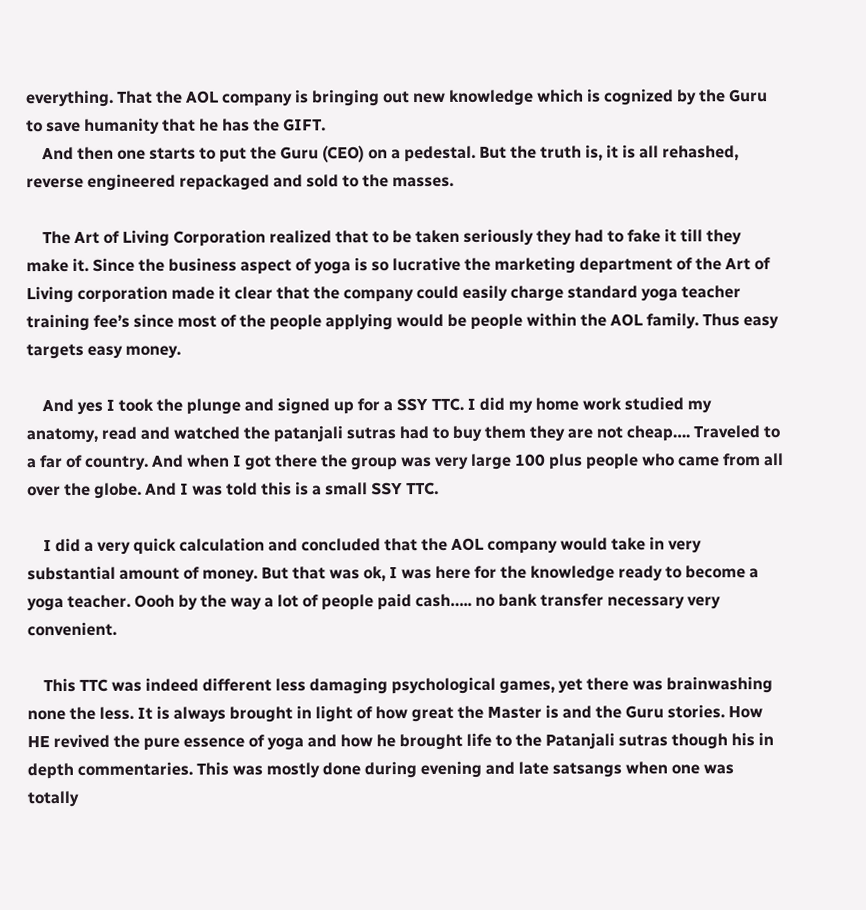everything. That the AOL company is bringing out new knowledge which is cognized by the Guru to save humanity that he has the GIFT.
    And then one starts to put the Guru (CEO) on a pedestal. But the truth is, it is all rehashed, reverse engineered repackaged and sold to the masses.

    The Art of Living Corporation realized that to be taken seriously they had to fake it till they make it. Since the business aspect of yoga is so lucrative the marketing department of the Art of Living corporation made it clear that the company could easily charge standard yoga teacher training fee’s since most of the people applying would be people within the AOL family. Thus easy targets easy money.

    And yes I took the plunge and signed up for a SSY TTC. I did my home work studied my anatomy, read and watched the patanjali sutras had to buy them they are not cheap…. Traveled to a far of country. And when I got there the group was very large 100 plus people who came from all over the globe. And I was told this is a small SSY TTC.

    I did a very quick calculation and concluded that the AOL company would take in very substantial amount of money. But that was ok, I was here for the knowledge ready to become a yoga teacher. Oooh by the way a lot of people paid cash….. no bank transfer necessary very convenient.

    This TTC was indeed different less damaging psychological games, yet there was brainwashing none the less. It is always brought in light of how great the Master is and the Guru stories. How HE revived the pure essence of yoga and how he brought life to the Patanjali sutras though his in depth commentaries. This was mostly done during evening and late satsangs when one was totally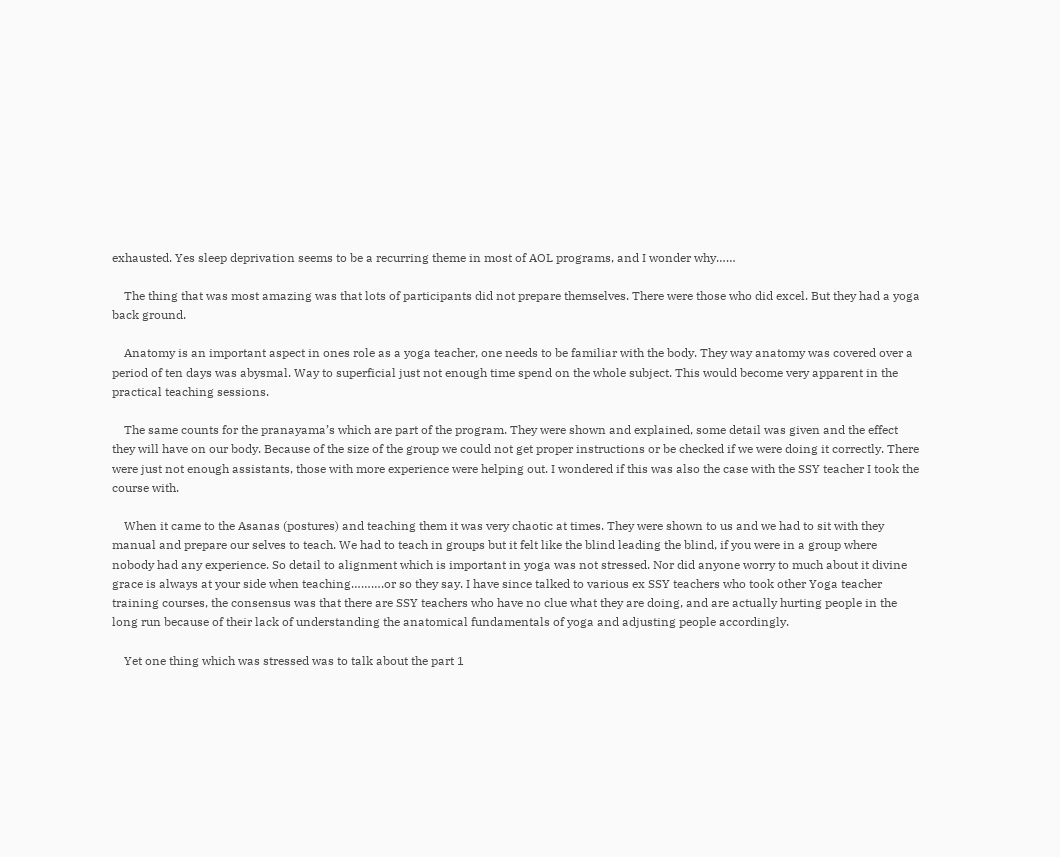exhausted. Yes sleep deprivation seems to be a recurring theme in most of AOL programs, and I wonder why……

    The thing that was most amazing was that lots of participants did not prepare themselves. There were those who did excel. But they had a yoga back ground.

    Anatomy is an important aspect in ones role as a yoga teacher, one needs to be familiar with the body. They way anatomy was covered over a period of ten days was abysmal. Way to superficial just not enough time spend on the whole subject. This would become very apparent in the practical teaching sessions.

    The same counts for the pranayama’s which are part of the program. They were shown and explained, some detail was given and the effect they will have on our body. Because of the size of the group we could not get proper instructions or be checked if we were doing it correctly. There were just not enough assistants, those with more experience were helping out. I wondered if this was also the case with the SSY teacher I took the course with.

    When it came to the Asanas (postures) and teaching them it was very chaotic at times. They were shown to us and we had to sit with they manual and prepare our selves to teach. We had to teach in groups but it felt like the blind leading the blind, if you were in a group where nobody had any experience. So detail to alignment which is important in yoga was not stressed. Nor did anyone worry to much about it divine grace is always at your side when teaching……….or so they say. I have since talked to various ex SSY teachers who took other Yoga teacher training courses, the consensus was that there are SSY teachers who have no clue what they are doing, and are actually hurting people in the long run because of their lack of understanding the anatomical fundamentals of yoga and adjusting people accordingly.

    Yet one thing which was stressed was to talk about the part 1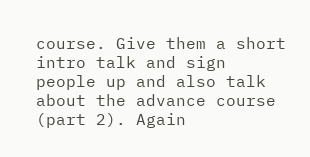course. Give them a short intro talk and sign people up and also talk about the advance course (part 2). Again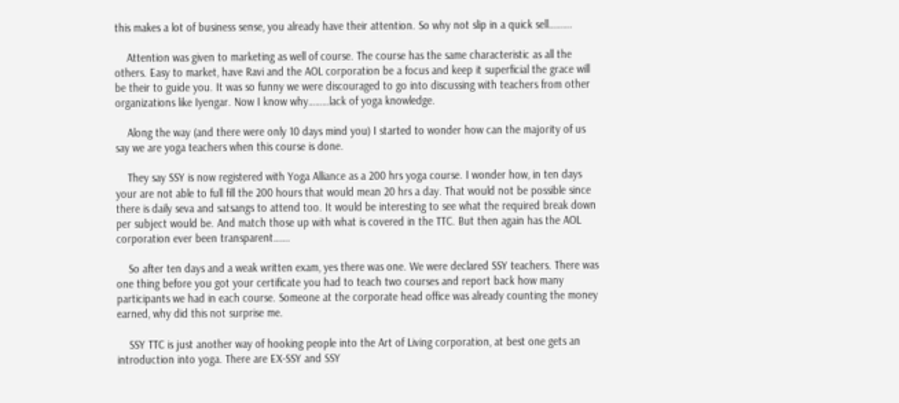this makes a lot of business sense, you already have their attention. So why not slip in a quick sell……….

    Attention was given to marketing as well of course. The course has the same characteristic as all the others. Easy to market, have Ravi and the AOL corporation be a focus and keep it superficial the grace will be their to guide you. It was so funny we were discouraged to go into discussing with teachers from other organizations like Iyengar. Now I know why………lack of yoga knowledge.

    Along the way (and there were only 10 days mind you) I started to wonder how can the majority of us say we are yoga teachers when this course is done.

    They say SSY is now registered with Yoga Alliance as a 200 hrs yoga course. I wonder how, in ten days your are not able to full fill the 200 hours that would mean 20 hrs a day. That would not be possible since there is daily seva and satsangs to attend too. It would be interesting to see what the required break down per subject would be. And match those up with what is covered in the TTC. But then again has the AOL corporation ever been transparent…….

    So after ten days and a weak written exam, yes there was one. We were declared SSY teachers. There was one thing before you got your certificate you had to teach two courses and report back how many participants we had in each course. Someone at the corporate head office was already counting the money earned, why did this not surprise me.

    SSY TTC is just another way of hooking people into the Art of Living corporation, at best one gets an introduction into yoga. There are EX-SSY and SSY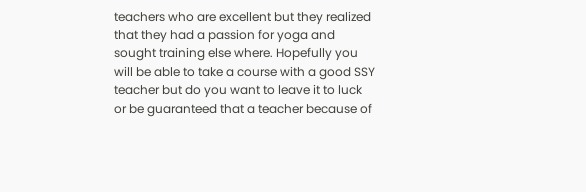teachers who are excellent but they realized that they had a passion for yoga and sought training else where. Hopefully you will be able to take a course with a good SSY teacher but do you want to leave it to luck or be guaranteed that a teacher because of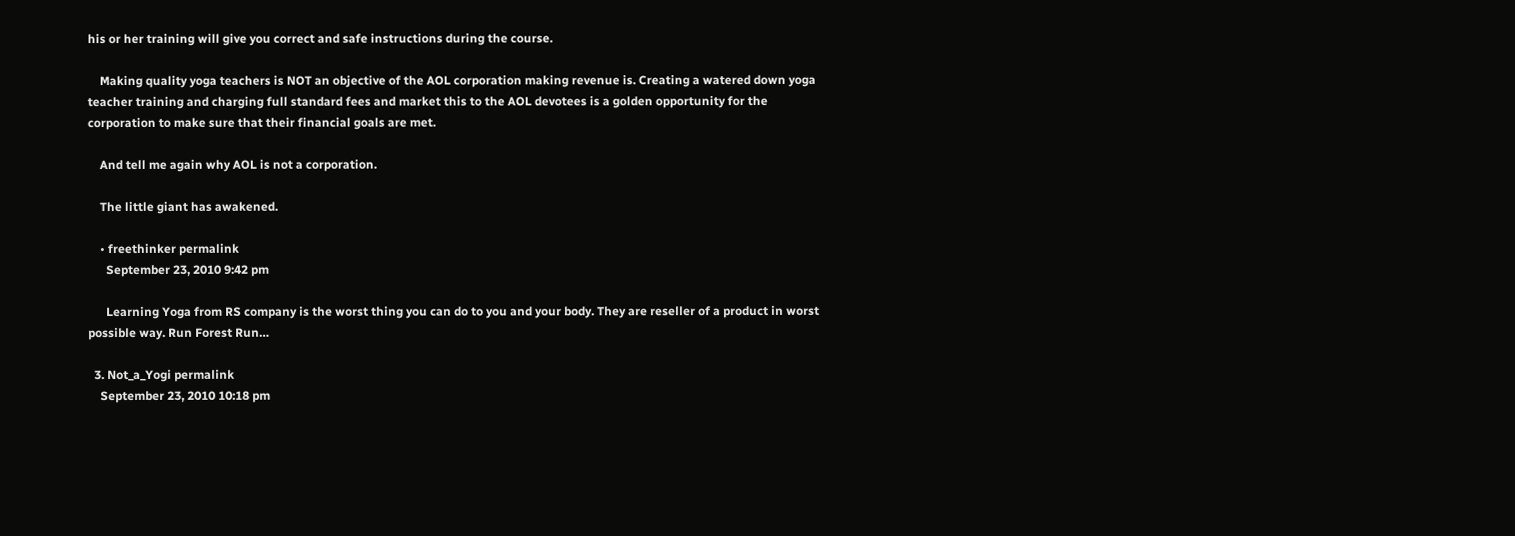his or her training will give you correct and safe instructions during the course.

    Making quality yoga teachers is NOT an objective of the AOL corporation making revenue is. Creating a watered down yoga teacher training and charging full standard fees and market this to the AOL devotees is a golden opportunity for the corporation to make sure that their financial goals are met.

    And tell me again why AOL is not a corporation.

    The little giant has awakened.

    • freethinker permalink
      September 23, 2010 9:42 pm

      Learning Yoga from RS company is the worst thing you can do to you and your body. They are reseller of a product in worst possible way. Run Forest Run…

  3. Not_a_Yogi permalink
    September 23, 2010 10:18 pm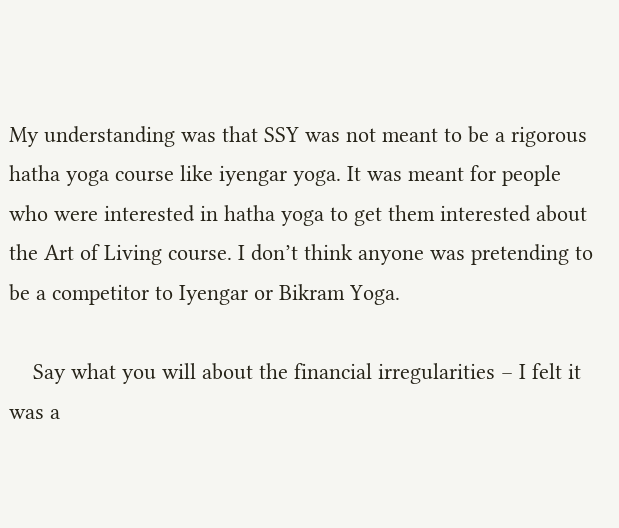My understanding was that SSY was not meant to be a rigorous hatha yoga course like iyengar yoga. It was meant for people who were interested in hatha yoga to get them interested about the Art of Living course. I don’t think anyone was pretending to be a competitor to Iyengar or Bikram Yoga.

    Say what you will about the financial irregularities – I felt it was a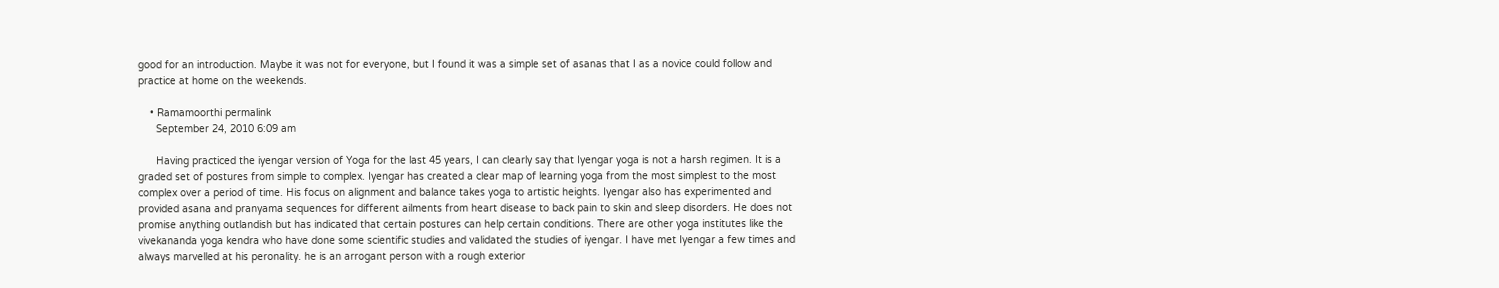good for an introduction. Maybe it was not for everyone, but I found it was a simple set of asanas that I as a novice could follow and practice at home on the weekends.

    • Ramamoorthi permalink
      September 24, 2010 6:09 am

      Having practiced the iyengar version of Yoga for the last 45 years, I can clearly say that Iyengar yoga is not a harsh regimen. It is a graded set of postures from simple to complex. Iyengar has created a clear map of learning yoga from the most simplest to the most complex over a period of time. His focus on alignment and balance takes yoga to artistic heights. Iyengar also has experimented and provided asana and pranyama sequences for different ailments from heart disease to back pain to skin and sleep disorders. He does not promise anything outlandish but has indicated that certain postures can help certain conditions. There are other yoga institutes like the vivekananda yoga kendra who have done some scientific studies and validated the studies of iyengar. I have met Iyengar a few times and always marvelled at his peronality. he is an arrogant person with a rough exterior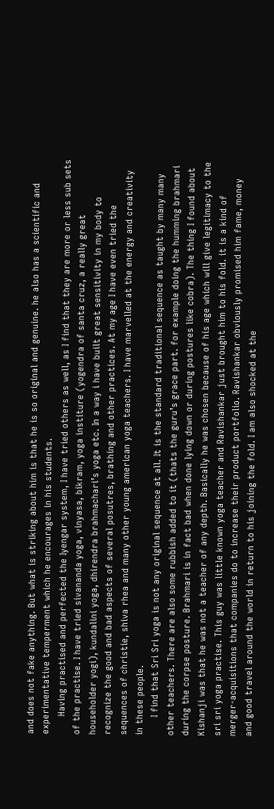and does not fake anything. But what is striking about him is that he is so original and genuine. he also has a scientific and experimentative temperment which he encourages in his students.
      Having practised and perfected the Iyengar system, I have tried others as well, as I find that they are more or less sub sets of the practise. I have tried sivananda yoga, vinyasa, bikram, yoga institure (yogendra of santa cruz, a really great householder yogi), kundalini yoga, dhirendra brahmachari’s yoga etc. In a way i have built great sensitivity in my body to recognize the good and bad aspects of several posutres, brathing and other practices. At my age I have even tried the sequences of christie, shiva rhea and many other young american yoga teachers. I have marvelled at the energy and creativity in these people.
      I find that Sri Sri yoga is not any original sequence at all. It is the standard traditional sequence as taught by many many other teachers. There are also some rubbish added to it (thats the guru’s grace part. for example doing the humming brahmari during the corpse posture. Brahmari is in fact bad when done lying down or during postures like cobra). The thing I found about Kishanji was that he was not a teacher of any depth. Basically he was chosen because of his age which will give legitimacy to the sri sri yoga practise. This guy was little known yoga teacher and Ravishankar just brought him to his fold. it is a kind of merger-acquisitions that companies do to increase their product portfolio. Ravishankar obviously promised him fame, money and good travel around the world in return to his joining the fold. I am also shocked at the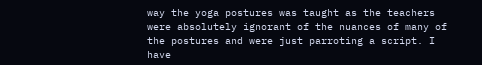way the yoga postures was taught as the teachers were absolutely ignorant of the nuances of many of the postures and were just parroting a script. I have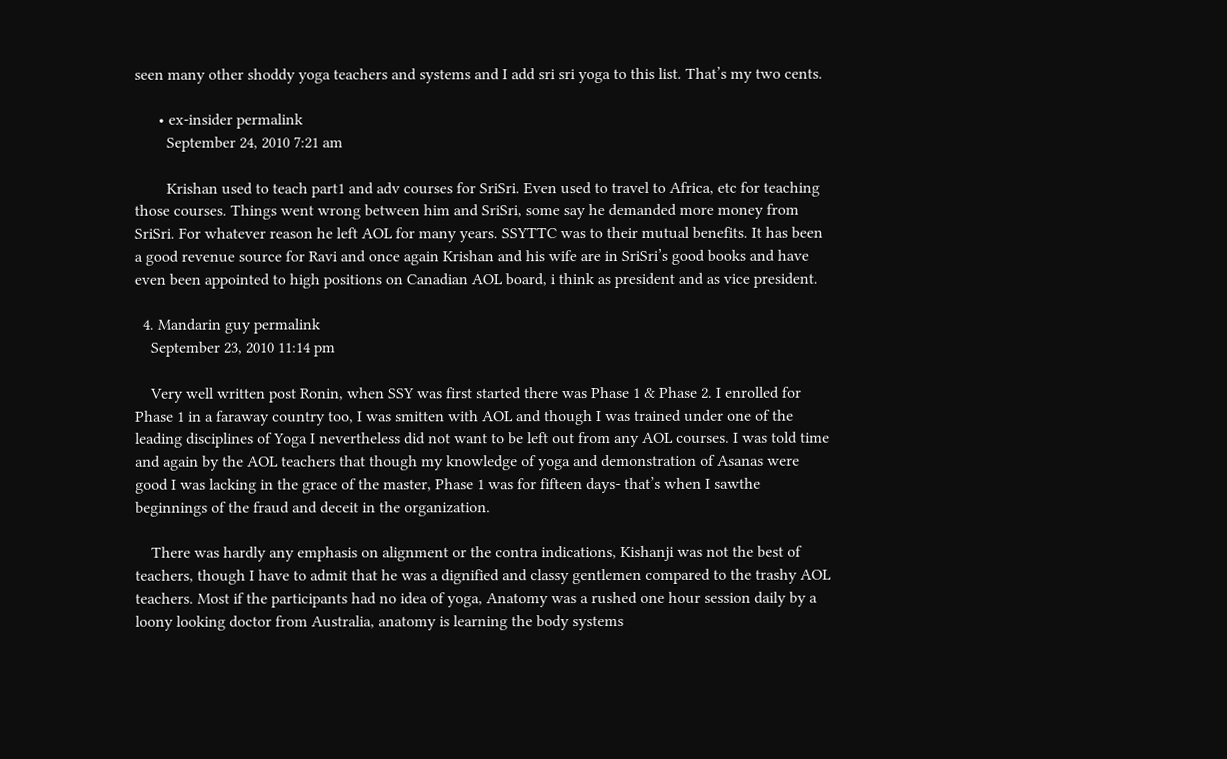seen many other shoddy yoga teachers and systems and I add sri sri yoga to this list. That’s my two cents.

      • ex-insider permalink
        September 24, 2010 7:21 am

        Krishan used to teach part1 and adv courses for SriSri. Even used to travel to Africa, etc for teaching those courses. Things went wrong between him and SriSri, some say he demanded more money from SriSri. For whatever reason he left AOL for many years. SSYTTC was to their mutual benefits. It has been a good revenue source for Ravi and once again Krishan and his wife are in SriSri’s good books and have even been appointed to high positions on Canadian AOL board, i think as president and as vice president.

  4. Mandarin guy permalink
    September 23, 2010 11:14 pm

    Very well written post Ronin, when SSY was first started there was Phase 1 & Phase 2. I enrolled for Phase 1 in a faraway country too, I was smitten with AOL and though I was trained under one of the leading disciplines of Yoga I nevertheless did not want to be left out from any AOL courses. I was told time and again by the AOL teachers that though my knowledge of yoga and demonstration of Asanas were good I was lacking in the grace of the master, Phase 1 was for fifteen days- that’s when I sawthe beginnings of the fraud and deceit in the organization.

    There was hardly any emphasis on alignment or the contra indications, Kishanji was not the best of teachers, though I have to admit that he was a dignified and classy gentlemen compared to the trashy AOL teachers. Most if the participants had no idea of yoga, Anatomy was a rushed one hour session daily by a loony looking doctor from Australia, anatomy is learning the body systems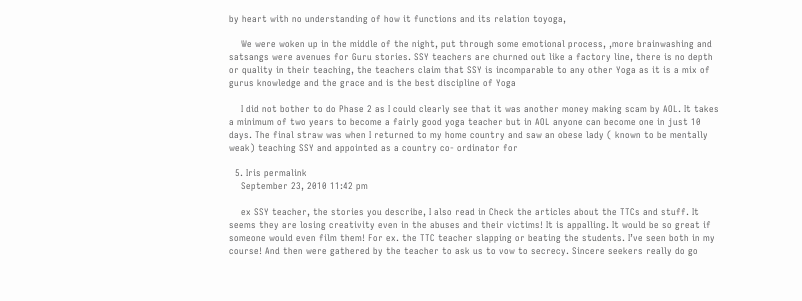by heart with no understanding of how it functions and its relation toyoga,

    We were woken up in the middle of the night, put through some emotional process, ,more brainwashing and satsangs were avenues for Guru stories. SSY teachers are churned out like a factory line, there is no depth or quality in their teaching, the teachers claim that SSY is incomparable to any other Yoga as it is a mix of gurus knowledge and the grace and is the best discipline of Yoga

    I did not bother to do Phase 2 as I could clearly see that it was another money making scam by AOL. It takes a minimum of two years to become a fairly good yoga teacher but in AOL anyone can become one in just 10 days. The final straw was when I returned to my home country and saw an obese lady ( known to be mentally weak) teaching SSY and appointed as a country co- ordinator for

  5. Iris permalink
    September 23, 2010 11:42 pm

    ex SSY teacher, the stories you describe, I also read in Check the articles about the TTCs and stuff. It seems they are losing creativity even in the abuses and their victims! It is appalling. It would be so great if someone would even film them! For ex. the TTC teacher slapping or beating the students. I’ve seen both in my course! And then were gathered by the teacher to ask us to vow to secrecy. Sincere seekers really do go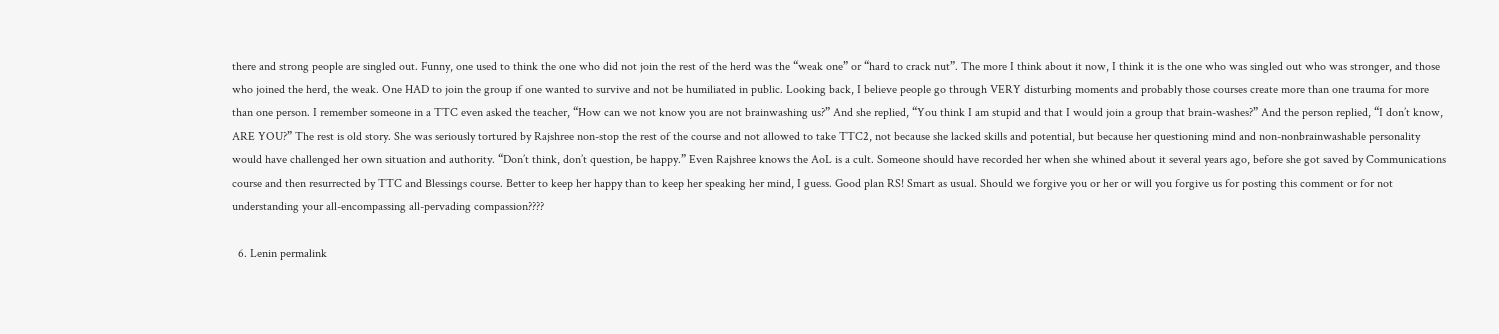there and strong people are singled out. Funny, one used to think the one who did not join the rest of the herd was the “weak one” or “hard to crack nut”. The more I think about it now, I think it is the one who was singled out who was stronger, and those who joined the herd, the weak. One HAD to join the group if one wanted to survive and not be humiliated in public. Looking back, I believe people go through VERY disturbing moments and probably those courses create more than one trauma for more than one person. I remember someone in a TTC even asked the teacher, “How can we not know you are not brainwashing us?” And she replied, “You think I am stupid and that I would join a group that brain-washes?” And the person replied, “I don’t know, ARE YOU?” The rest is old story. She was seriously tortured by Rajshree non-stop the rest of the course and not allowed to take TTC2, not because she lacked skills and potential, but because her questioning mind and non-nonbrainwashable personality would have challenged her own situation and authority. “Don’t think, don’t question, be happy.” Even Rajshree knows the AoL is a cult. Someone should have recorded her when she whined about it several years ago, before she got saved by Communications course and then resurrected by TTC and Blessings course. Better to keep her happy than to keep her speaking her mind, I guess. Good plan RS! Smart as usual. Should we forgive you or her or will you forgive us for posting this comment or for not understanding your all-encompassing all-pervading compassion????

  6. Lenin permalink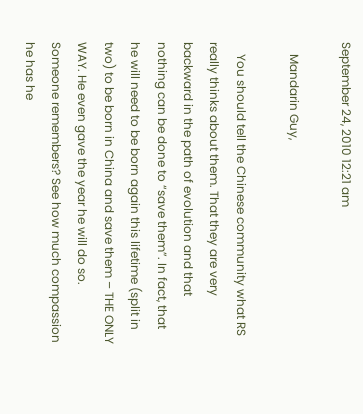September 24, 2010 12:21 am

    Mandarin Guy,

    You should tell the Chinese community what RS really thinks about them. That they are very backward in the path of evolution and that nothing can be done to “save them”. In fact, that he will need to be born again this lifetime (split in two) to be born in China and save them – THE ONLY WAY. He even gave the year he will do so. Someone remembers? See how much compassion he has he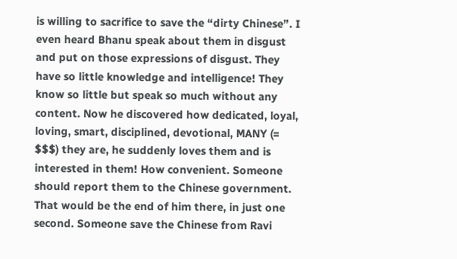is willing to sacrifice to save the “dirty Chinese”. I even heard Bhanu speak about them in disgust and put on those expressions of disgust. They have so little knowledge and intelligence! They know so little but speak so much without any content. Now he discovered how dedicated, loyal, loving, smart, disciplined, devotional, MANY (= $$$) they are, he suddenly loves them and is interested in them! How convenient. Someone should report them to the Chinese government. That would be the end of him there, in just one second. Someone save the Chinese from Ravi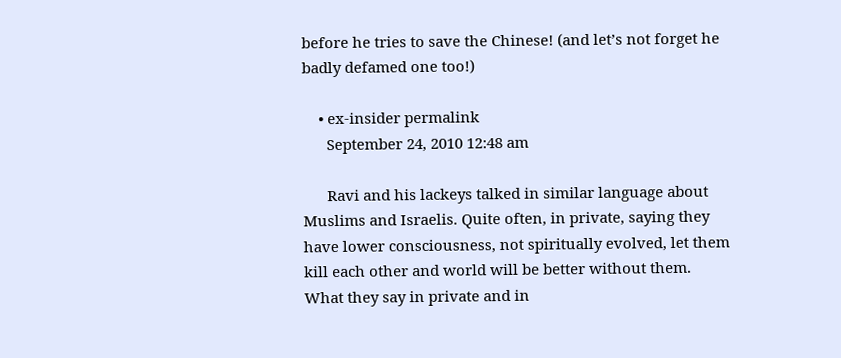before he tries to save the Chinese! (and let’s not forget he badly defamed one too!)

    • ex-insider permalink
      September 24, 2010 12:48 am

      Ravi and his lackeys talked in similar language about Muslims and Israelis. Quite often, in private, saying they have lower consciousness, not spiritually evolved, let them kill each other and world will be better without them. What they say in private and in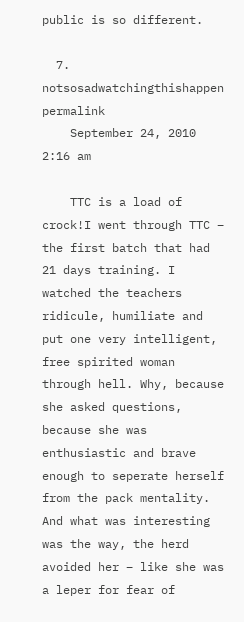public is so different.

  7. notsosadwatchingthishappen permalink
    September 24, 2010 2:16 am

    TTC is a load of crock!I went through TTC – the first batch that had 21 days training. I watched the teachers ridicule, humiliate and put one very intelligent, free spirited woman through hell. Why, because she asked questions, because she was enthusiastic and brave enough to seperate herself from the pack mentality. And what was interesting was the way, the herd avoided her – like she was a leper for fear of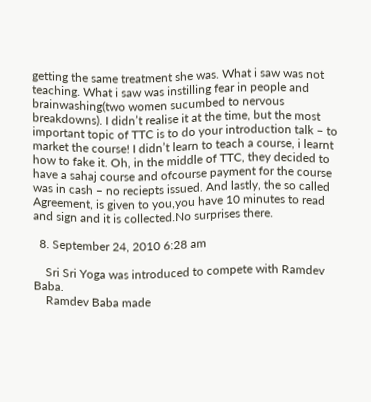getting the same treatment she was. What i saw was not teaching. What i saw was instilling fear in people and brainwashing(two women sucumbed to nervous breakdowns). I didn’t realise it at the time, but the most important topic of TTC is to do your introduction talk – to market the course! I didn’t learn to teach a course, i learnt how to fake it. Oh, in the middle of TTC, they decided to have a sahaj course and ofcourse payment for the course was in cash – no reciepts issued. And lastly, the so called Agreement, is given to you,you have 10 minutes to read and sign and it is collected.No surprises there.

  8. September 24, 2010 6:28 am

    Sri Sri Yoga was introduced to compete with Ramdev Baba.
    Ramdev Baba made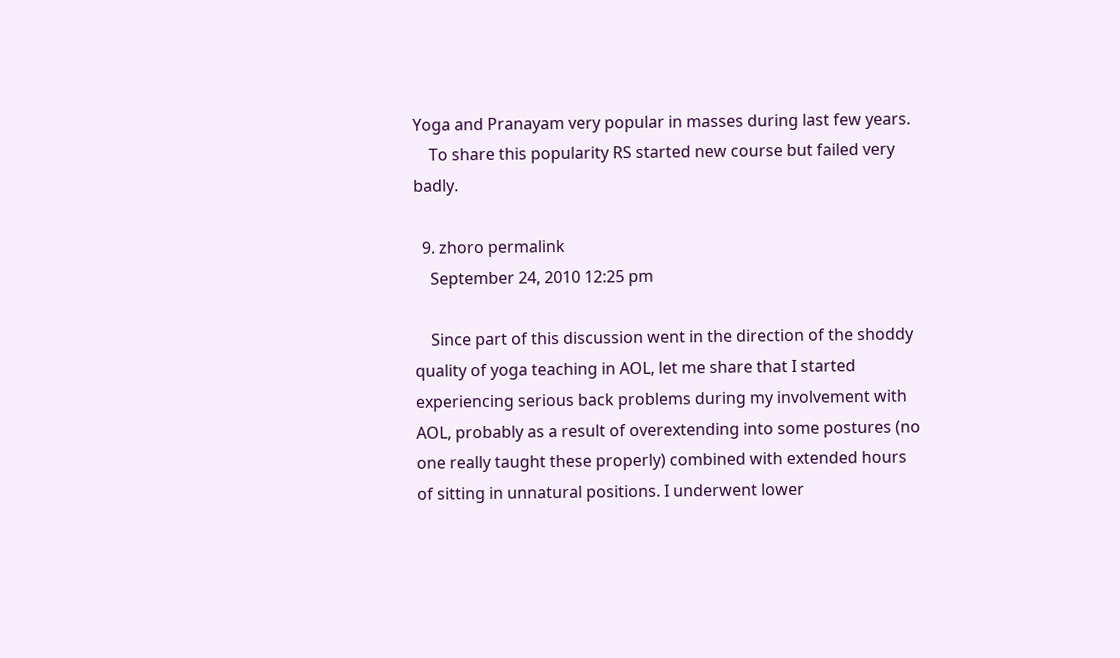Yoga and Pranayam very popular in masses during last few years.
    To share this popularity RS started new course but failed very badly.

  9. zhoro permalink
    September 24, 2010 12:25 pm

    Since part of this discussion went in the direction of the shoddy quality of yoga teaching in AOL, let me share that I started experiencing serious back problems during my involvement with AOL, probably as a result of overextending into some postures (no one really taught these properly) combined with extended hours of sitting in unnatural positions. I underwent lower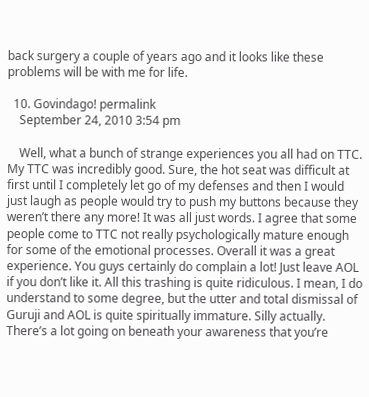back surgery a couple of years ago and it looks like these problems will be with me for life.

  10. Govindago! permalink
    September 24, 2010 3:54 pm

    Well, what a bunch of strange experiences you all had on TTC. My TTC was incredibly good. Sure, the hot seat was difficult at first until I completely let go of my defenses and then I would just laugh as people would try to push my buttons because they weren’t there any more! It was all just words. I agree that some people come to TTC not really psychologically mature enough for some of the emotional processes. Overall it was a great experience. You guys certainly do complain a lot! Just leave AOL if you don’t like it. All this trashing is quite ridiculous. I mean, I do understand to some degree, but the utter and total dismissal of Guruji and AOL is quite spiritually immature. Silly actually. There’s a lot going on beneath your awareness that you’re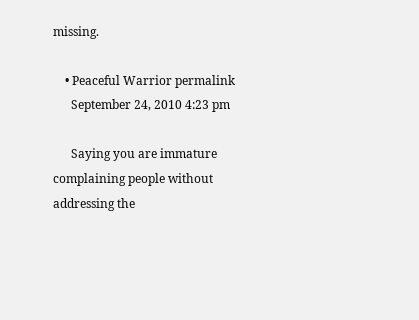missing.

    • Peaceful Warrior permalink
      September 24, 2010 4:23 pm

      Saying you are immature complaining people without addressing the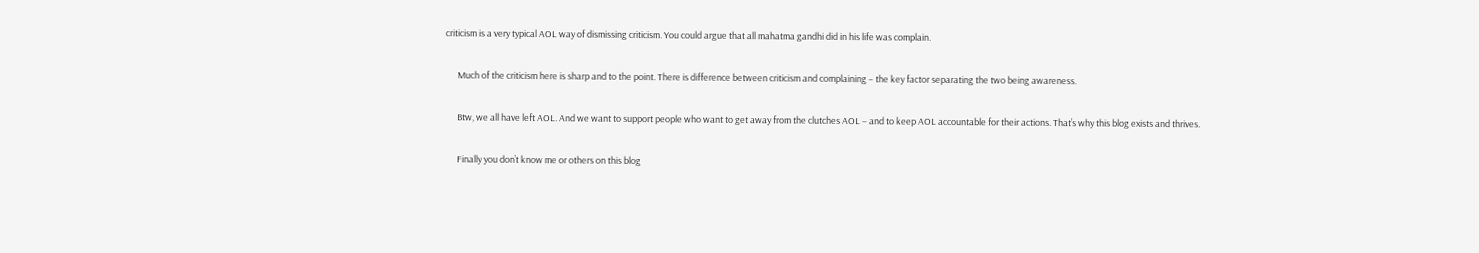criticism is a very typical AOL way of dismissing criticism. You could argue that all mahatma gandhi did in his life was complain.

      Much of the criticism here is sharp and to the point. There is difference between criticism and complaining – the key factor separating the two being awareness.

      Btw, we all have left AOL. And we want to support people who want to get away from the clutches AOL – and to keep AOL accountable for their actions. That’s why this blog exists and thrives.

      Finally you don’t know me or others on this blog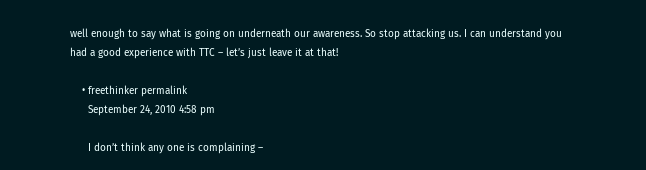well enough to say what is going on underneath our awareness. So stop attacking us. I can understand you had a good experience with TTC – let’s just leave it at that!

    • freethinker permalink
      September 24, 2010 4:58 pm

      I don’t think any one is complaining –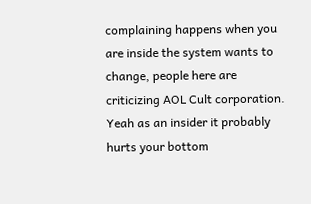complaining happens when you are inside the system wants to change, people here are criticizing AOL Cult corporation. Yeah as an insider it probably hurts your bottom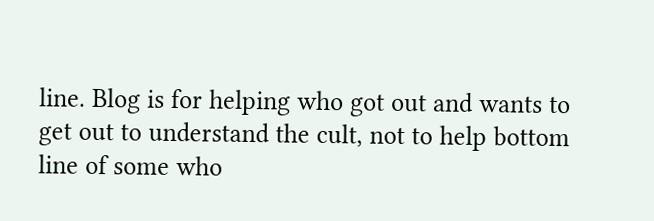line. Blog is for helping who got out and wants to get out to understand the cult, not to help bottom line of some who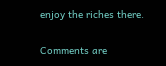enjoy the riches there.

Comments are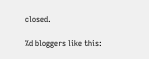closed.

%d bloggers like this: